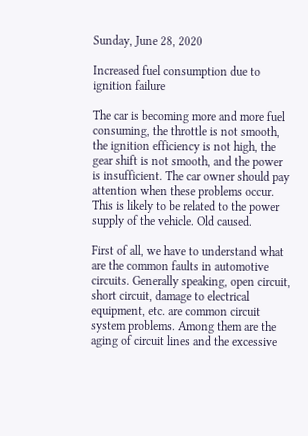Sunday, June 28, 2020

Increased fuel consumption due to ignition failure

The car is becoming more and more fuel consuming, the throttle is not smooth, the ignition efficiency is not high, the gear shift is not smooth, and the power is insufficient. The car owner should pay attention when these problems occur. This is likely to be related to the power supply of the vehicle. Old caused.

First of all, we have to understand what are the common faults in automotive circuits. Generally speaking, open circuit, short circuit, damage to electrical equipment, etc. are common circuit system problems. Among them are the aging of circuit lines and the excessive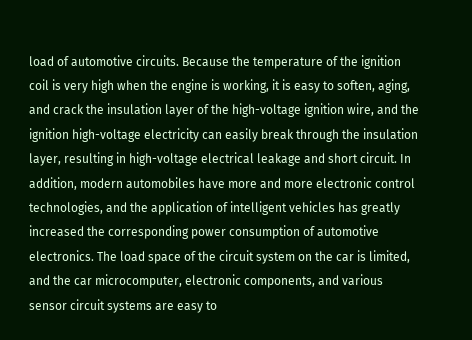load of automotive circuits. Because the temperature of the ignition coil is very high when the engine is working, it is easy to soften, aging, and crack the insulation layer of the high-voltage ignition wire, and the ignition high-voltage electricity can easily break through the insulation layer, resulting in high-voltage electrical leakage and short circuit. In addition, modern automobiles have more and more electronic control technologies, and the application of intelligent vehicles has greatly increased the corresponding power consumption of automotive electronics. The load space of the circuit system on the car is limited, and the car microcomputer, electronic components, and various sensor circuit systems are easy to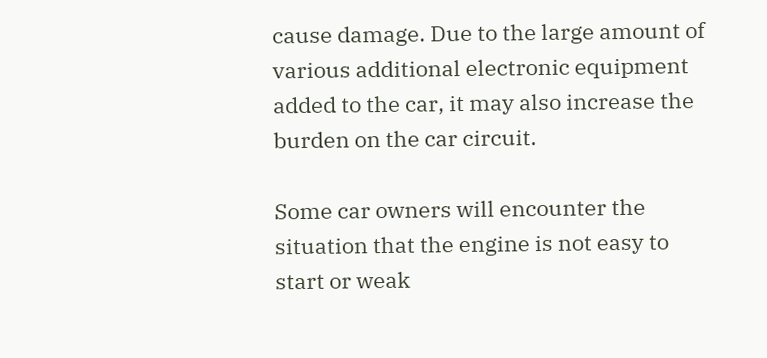cause damage. Due to the large amount of various additional electronic equipment added to the car, it may also increase the burden on the car circuit.

Some car owners will encounter the situation that the engine is not easy to start or weak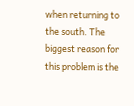when returning to the south. The biggest reason for this problem is the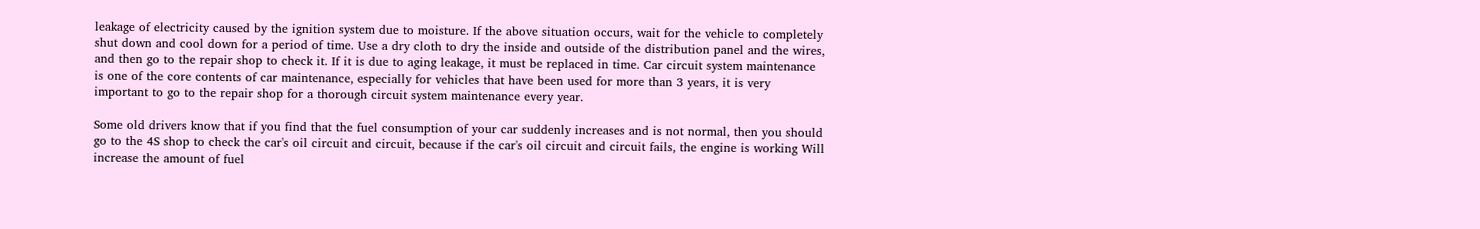leakage of electricity caused by the ignition system due to moisture. If the above situation occurs, wait for the vehicle to completely shut down and cool down for a period of time. Use a dry cloth to dry the inside and outside of the distribution panel and the wires, and then go to the repair shop to check it. If it is due to aging leakage, it must be replaced in time. Car circuit system maintenance is one of the core contents of car maintenance, especially for vehicles that have been used for more than 3 years, it is very important to go to the repair shop for a thorough circuit system maintenance every year.

Some old drivers know that if you find that the fuel consumption of your car suddenly increases and is not normal, then you should go to the 4S shop to check the car's oil circuit and circuit, because if the car's oil circuit and circuit fails, the engine is working Will increase the amount of fuel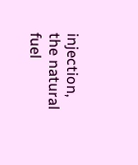injection, the natural fuel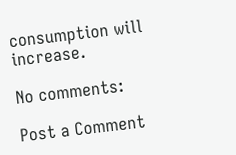consumption will increase.

No comments:

Post a Comment